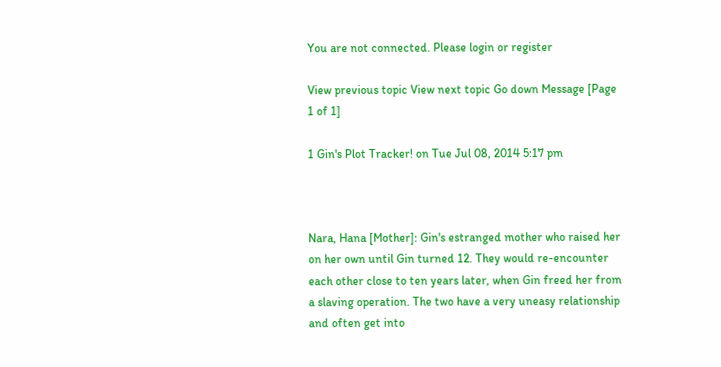You are not connected. Please login or register

View previous topic View next topic Go down Message [Page 1 of 1]

1 Gin's Plot Tracker! on Tue Jul 08, 2014 5:17 pm



Nara, Hana [Mother]: Gin's estranged mother who raised her on her own until Gin turned 12. They would re-encounter each other close to ten years later, when Gin freed her from a slaving operation. The two have a very uneasy relationship and often get into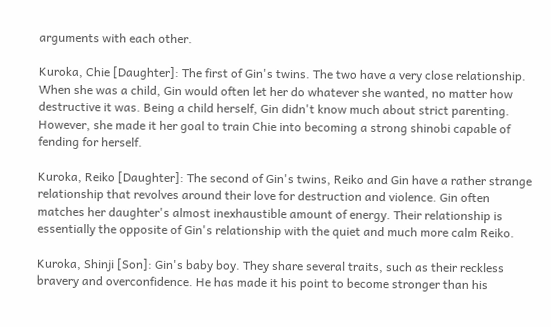arguments with each other.

Kuroka, Chie [Daughter]: The first of Gin's twins. The two have a very close relationship. When she was a child, Gin would often let her do whatever she wanted, no matter how destructive it was. Being a child herself, Gin didn't know much about strict parenting. However, she made it her goal to train Chie into becoming a strong shinobi capable of fending for herself.

Kuroka, Reiko [Daughter]: The second of Gin's twins, Reiko and Gin have a rather strange relationship that revolves around their love for destruction and violence. Gin often matches her daughter's almost inexhaustible amount of energy. Their relationship is essentially the opposite of Gin's relationship with the quiet and much more calm Reiko.

Kuroka, Shinji [Son]: Gin's baby boy. They share several traits, such as their reckless bravery and overconfidence. He has made it his point to become stronger than his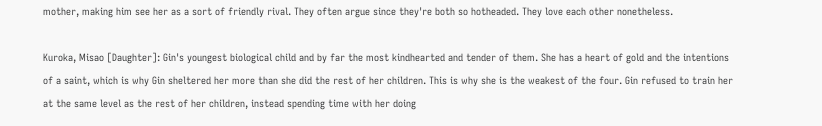mother, making him see her as a sort of friendly rival. They often argue since they're both so hotheaded. They love each other nonetheless.

Kuroka, Misao [Daughter]: Gin's youngest biological child and by far the most kindhearted and tender of them. She has a heart of gold and the intentions of a saint, which is why Gin sheltered her more than she did the rest of her children. This is why she is the weakest of the four. Gin refused to train her at the same level as the rest of her children, instead spending time with her doing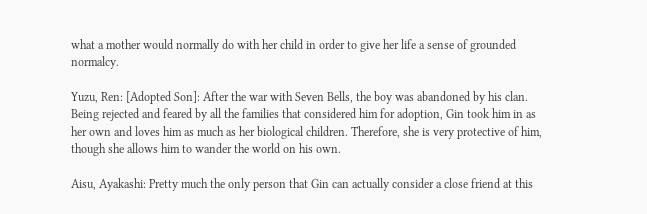what a mother would normally do with her child in order to give her life a sense of grounded normalcy.

Yuzu, Ren: [Adopted Son]: After the war with Seven Bells, the boy was abandoned by his clan. Being rejected and feared by all the families that considered him for adoption, Gin took him in as her own and loves him as much as her biological children. Therefore, she is very protective of him, though she allows him to wander the world on his own.

Aisu, Ayakashi: Pretty much the only person that Gin can actually consider a close friend at this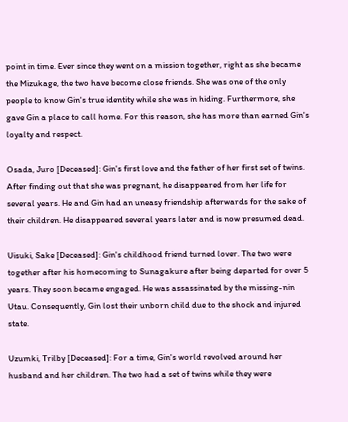point in time. Ever since they went on a mission together, right as she became the Mizukage, the two have become close friends. She was one of the only people to know Gin's true identity while she was in hiding. Furthermore, she gave Gin a place to call home. For this reason, she has more than earned Gin's loyalty and respect.

Osada, Juro [Deceased]: Gin's first love and the father of her first set of twins. After finding out that she was pregnant, he disappeared from her life for several years. He and Gin had an uneasy friendship afterwards for the sake of their children. He disappeared several years later and is now presumed dead.

Uisuki, Sake [Deceased]: Gin's childhood friend turned lover. The two were together after his homecoming to Sunagakure after being departed for over 5 years. They soon became engaged. He was assassinated by the missing-nin Utau. Consequently, Gin lost their unborn child due to the shock and injured state.

Uzumki, Trilby [Deceased]: For a time, Gin's world revolved around her husband and her children. The two had a set of twins while they were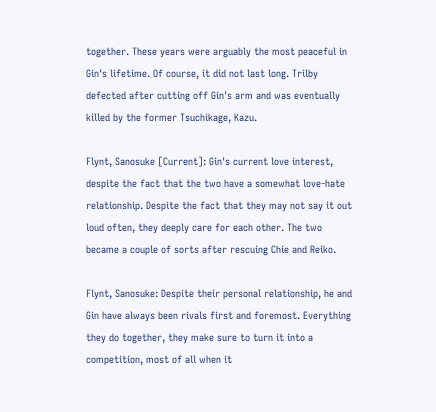together. These years were arguably the most peaceful in Gin's lifetime. Of course, it did not last long. Trilby defected after cutting off Gin's arm and was eventually killed by the former Tsuchikage, Kazu.

Flynt, Sanosuke [Current]: Gin's current love interest, despite the fact that the two have a somewhat love-hate relationship. Despite the fact that they may not say it out loud often, they deeply care for each other. The two became a couple of sorts after rescuing Chie and Reiko.

Flynt, Sanosuke: Despite their personal relationship, he and Gin have always been rivals first and foremost. Everything they do together, they make sure to turn it into a competition, most of all when it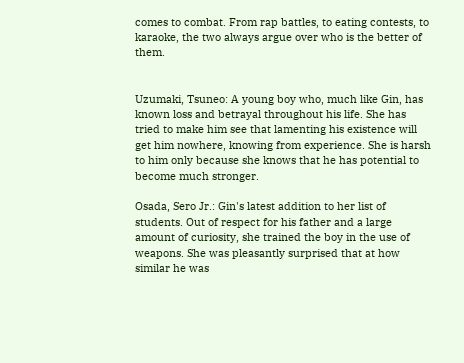comes to combat. From rap battles, to eating contests, to karaoke, the two always argue over who is the better of them.


Uzumaki, Tsuneo: A young boy who, much like Gin, has known loss and betrayal throughout his life. She has tried to make him see that lamenting his existence will get him nowhere, knowing from experience. She is harsh to him only because she knows that he has potential to become much stronger.

Osada, Sero Jr.: Gin's latest addition to her list of students. Out of respect for his father and a large amount of curiosity, she trained the boy in the use of weapons. She was pleasantly surprised that at how similar he was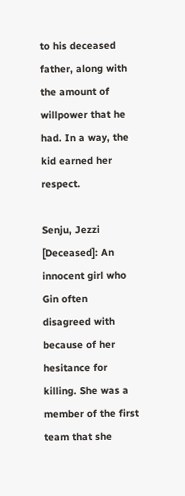to his deceased father, along with the amount of willpower that he had. In a way, the kid earned her respect.

Senju, Jezzi [Deceased]: An innocent girl who Gin often disagreed with because of her hesitance for killing. She was a member of the first team that she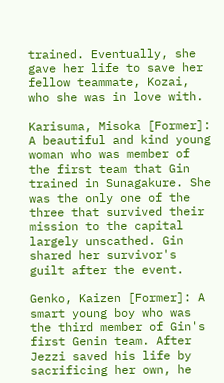trained. Eventually, she gave her life to save her fellow teammate, Kozai, who she was in love with.

Karisuma, Misoka [Former]: A beautiful and kind young woman who was member of the first team that Gin trained in Sunagakure. She was the only one of the three that survived their mission to the capital largely unscathed. Gin shared her survivor's guilt after the event.

Genko, Kaizen [Former]: A smart young boy who was the third member of Gin's first Genin team. After Jezzi saved his life by sacrificing her own, he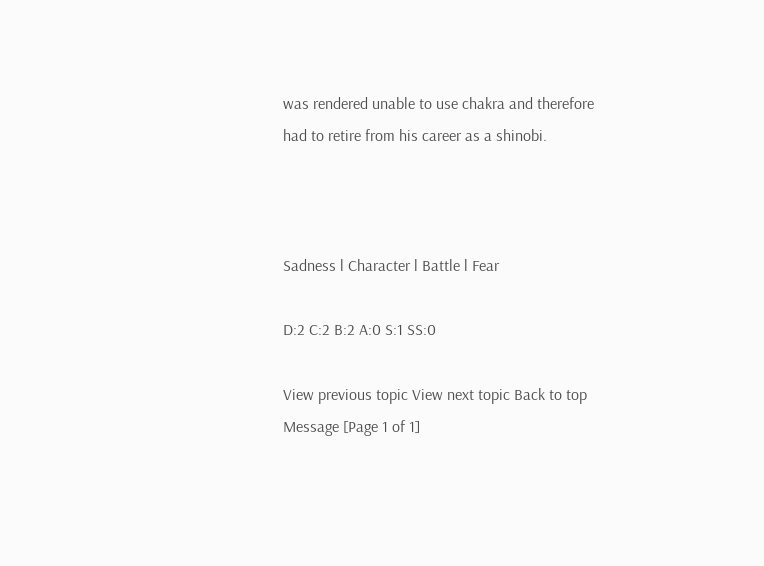was rendered unable to use chakra and therefore had to retire from his career as a shinobi.



Sadness l Character l Battle l Fear

D:2 C:2 B:2 A:0 S:1 SS:0

View previous topic View next topic Back to top Message [Page 1 of 1]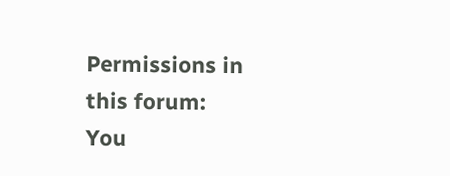Permissions in this forum:
You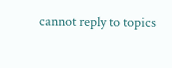cannot reply to topics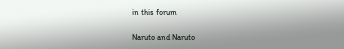in this forum

Naruto and Naruto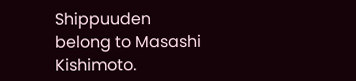Shippuuden belong to Masashi Kishimoto.